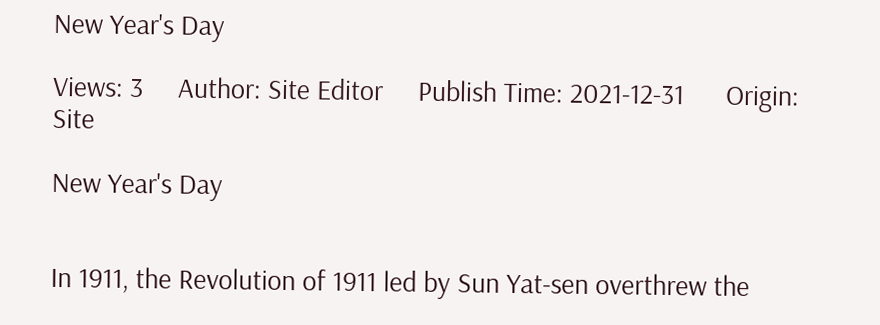New Year's Day

Views: 3     Author: Site Editor     Publish Time: 2021-12-31      Origin: Site

New Year's Day


In 1911, the Revolution of 1911 led by Sun Yat-sen overthrew the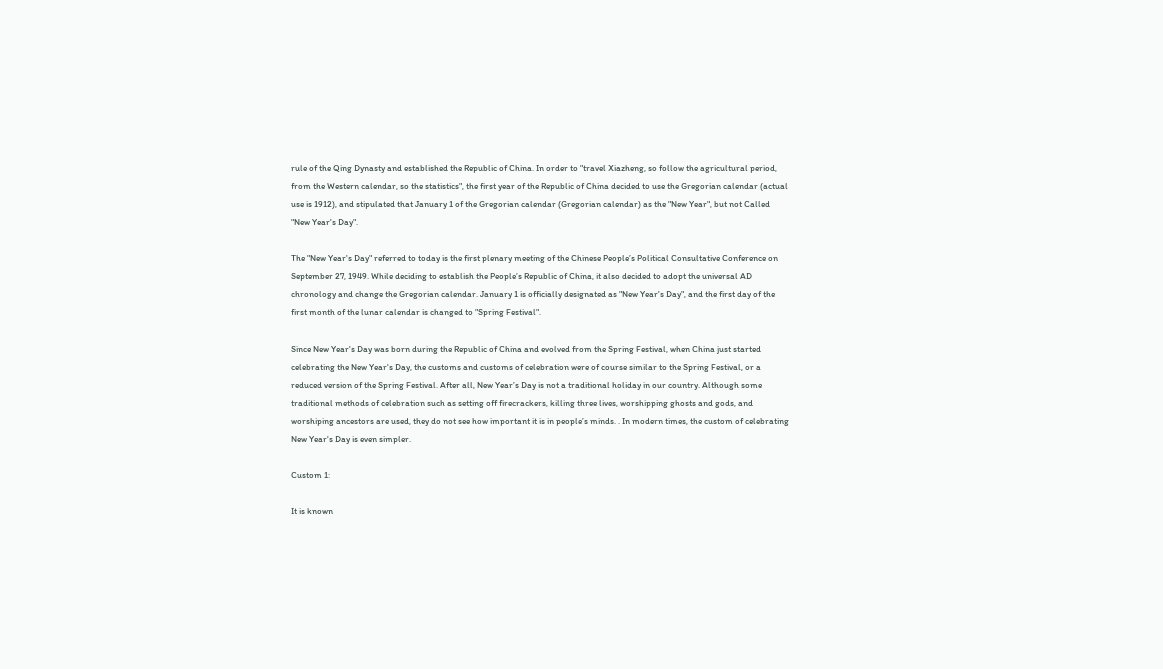rule of the Qing Dynasty and established the Republic of China. In order to "travel Xiazheng, so follow the agricultural period, from the Western calendar, so the statistics", the first year of the Republic of China decided to use the Gregorian calendar (actual use is 1912), and stipulated that January 1 of the Gregorian calendar (Gregorian calendar) as the "New Year", but not Called "New Year's Day".

The "New Year's Day" referred to today is the first plenary meeting of the Chinese People’s Political Consultative Conference on September 27, 1949. While deciding to establish the People’s Republic of China, it also decided to adopt the universal AD chronology and change the Gregorian calendar. January 1 is officially designated as "New Year's Day", and the first day of the first month of the lunar calendar is changed to "Spring Festival".

Since New Year's Day was born during the Republic of China and evolved from the Spring Festival, when China just started celebrating the New Year's Day, the customs and customs of celebration were of course similar to the Spring Festival, or a reduced version of the Spring Festival. After all, New Year’s Day is not a traditional holiday in our country. Although some traditional methods of celebration such as setting off firecrackers, killing three lives, worshipping ghosts and gods, and worshiping ancestors are used, they do not see how important it is in people’s minds. . In modern times, the custom of celebrating New Year's Day is even simpler.

Custom 1:

It is known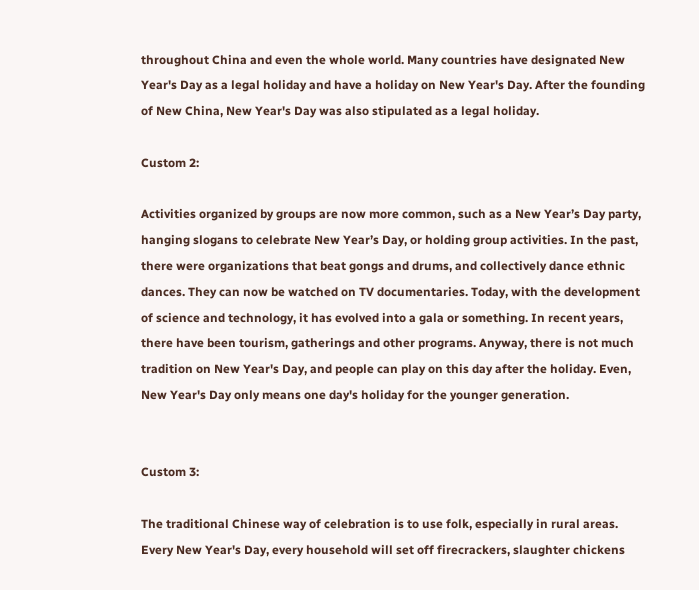throughout China and even the whole world. Many countries have designated New Year's Day as a legal holiday and have a holiday on New Year's Day. After the founding of New China, New Year's Day was also stipulated as a legal holiday.

Custom 2:

Activities organized by groups are now more common, such as a New Year’s Day party, hanging slogans to celebrate New Year’s Day, or holding group activities. In the past, there were organizations that beat gongs and drums, and collectively dance ethnic dances. They can now be watched on TV documentaries. Today, with the development of science and technology, it has evolved into a gala or something. In recent years, there have been tourism, gatherings and other programs. Anyway, there is not much tradition on New Year's Day, and people can play on this day after the holiday. Even, New Year's Day only means one day's holiday for the younger generation.


Custom 3:

The traditional Chinese way of celebration is to use folk, especially in rural areas. Every New Year's Day, every household will set off firecrackers, slaughter chickens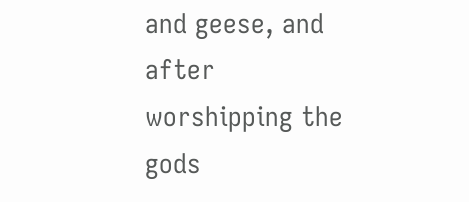and geese, and after worshipping the gods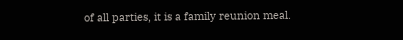of all parties, it is a family reunion meal.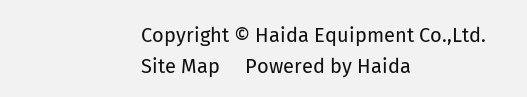Copyright © Haida Equipment Co.,Ltd.     Site Map     Powered by Haida